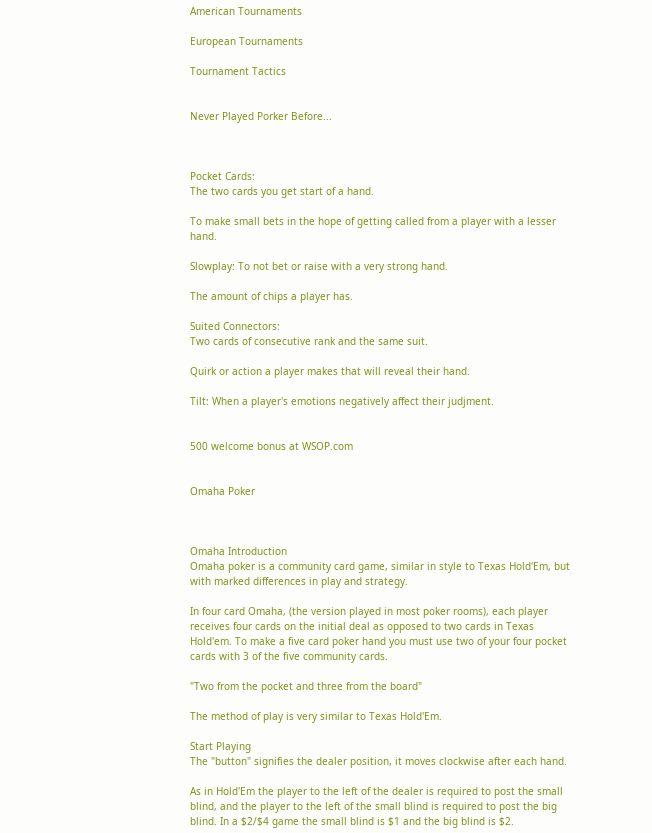American Tournaments

European Tournaments

Tournament Tactics


Never Played Porker Before...



Pocket Cards:
The two cards you get start of a hand.

To make small bets in the hope of getting called from a player with a lesser hand.

Slowplay: To not bet or raise with a very strong hand.

The amount of chips a player has.

Suited Connectors:
Two cards of consecutive rank and the same suit.

Quirk or action a player makes that will reveal their hand.

Tilt: When a player's emotions negatively affect their judjment.


500 welcome bonus at WSOP.com


Omaha Poker



Omaha Introduction
Omaha poker is a community card game, similar in style to Texas Hold'Em, but with marked differences in play and strategy.

In four card Omaha, (the version played in most poker rooms), each player receives four cards on the initial deal as opposed to two cards in Texas Hold'em. To make a five card poker hand you must use two of your four pocket cards with 3 of the five community cards.

"Two from the pocket and three from the board"

The method of play is very similar to Texas Hold'Em.

Start Playing
The "button" signifies the dealer position, it moves clockwise after each hand.

As in Hold'Em the player to the left of the dealer is required to post the small blind, and the player to the left of the small blind is required to post the big blind. In a $2/$4 game the small blind is $1 and the big blind is $2.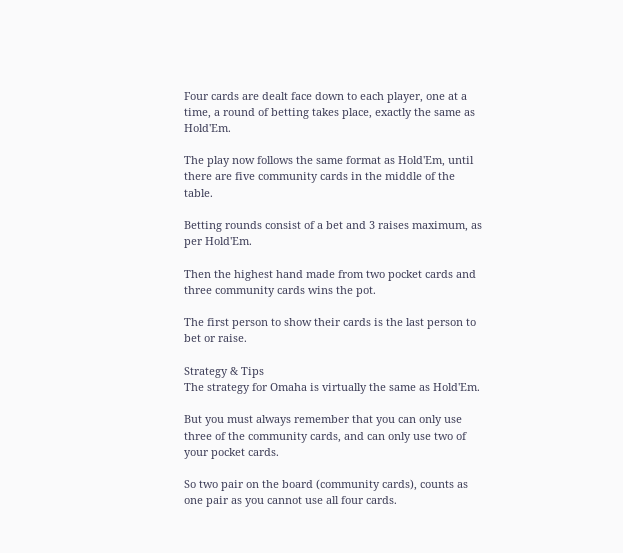Four cards are dealt face down to each player, one at a time, a round of betting takes place, exactly the same as Hold'Em.

The play now follows the same format as Hold'Em, until there are five community cards in the middle of the table.

Betting rounds consist of a bet and 3 raises maximum, as per Hold'Em.

Then the highest hand made from two pocket cards and three community cards wins the pot.

The first person to show their cards is the last person to bet or raise.

Strategy & Tips
The strategy for Omaha is virtually the same as Hold'Em.

But you must always remember that you can only use three of the community cards, and can only use two of your pocket cards.

So two pair on the board (community cards), counts as one pair as you cannot use all four cards.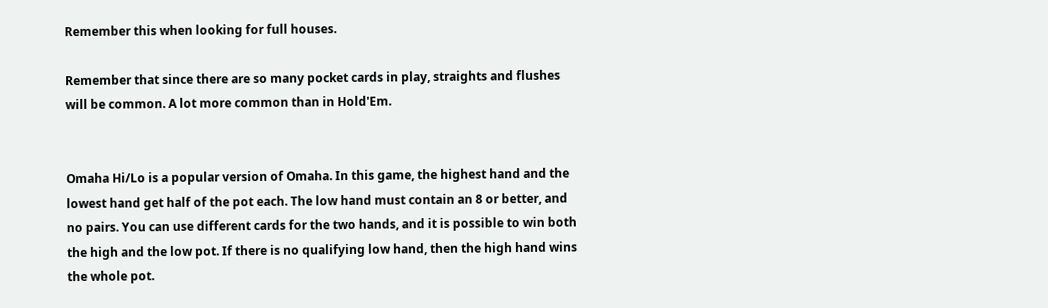Remember this when looking for full houses.

Remember that since there are so many pocket cards in play, straights and flushes will be common. A lot more common than in Hold'Em.


Omaha Hi/Lo is a popular version of Omaha. In this game, the highest hand and the lowest hand get half of the pot each. The low hand must contain an 8 or better, and no pairs. You can use different cards for the two hands, and it is possible to win both the high and the low pot. If there is no qualifying low hand, then the high hand wins the whole pot.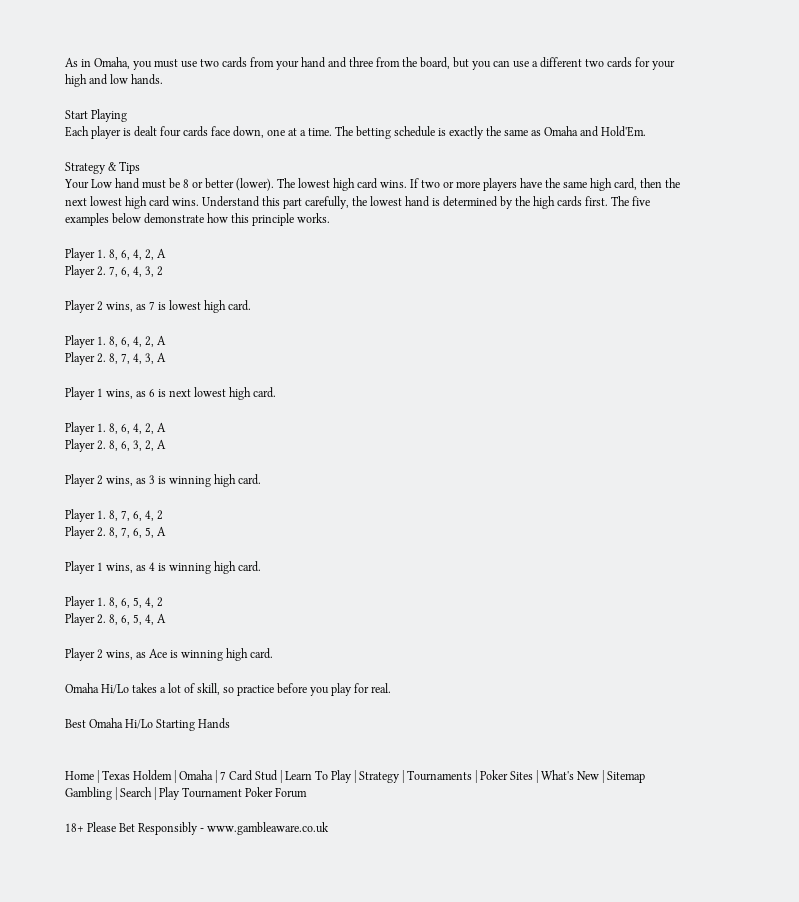As in Omaha, you must use two cards from your hand and three from the board, but you can use a different two cards for your high and low hands.

Start Playing
Each player is dealt four cards face down, one at a time. The betting schedule is exactly the same as Omaha and Hold'Em.

Strategy & Tips
Your Low hand must be 8 or better (lower). The lowest high card wins. If two or more players have the same high card, then the next lowest high card wins. Understand this part carefully, the lowest hand is determined by the high cards first. The five examples below demonstrate how this principle works.

Player 1. 8, 6, 4, 2, A
Player 2. 7, 6, 4, 3, 2

Player 2 wins, as 7 is lowest high card.

Player 1. 8, 6, 4, 2, A
Player 2. 8, 7, 4, 3, A

Player 1 wins, as 6 is next lowest high card.

Player 1. 8, 6, 4, 2, A
Player 2. 8, 6, 3, 2, A

Player 2 wins, as 3 is winning high card.

Player 1. 8, 7, 6, 4, 2
Player 2. 8, 7, 6, 5, A

Player 1 wins, as 4 is winning high card.

Player 1. 8, 6, 5, 4, 2
Player 2. 8, 6, 5, 4, A

Player 2 wins, as Ace is winning high card.

Omaha Hi/Lo takes a lot of skill, so practice before you play for real.

Best Omaha Hi/Lo Starting Hands


Home | Texas Holdem | Omaha | 7 Card Stud | Learn To Play | Strategy | Tournaments | Poker Sites | What's New | Sitemap
Gambling | Search | Play Tournament Poker Forum

18+ Please Bet Responsibly - www.gambleaware.co.uk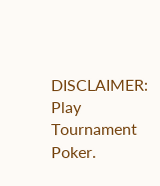DISCLAIMER: Play Tournament Poker.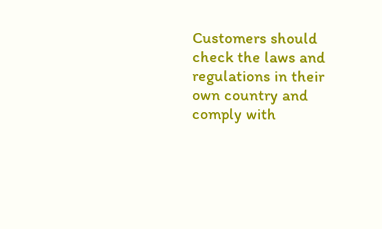Customers should check the laws and regulations in their own country and comply with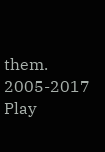them. 2005-2017 Play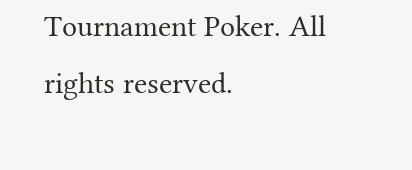Tournament Poker. All rights reserved.